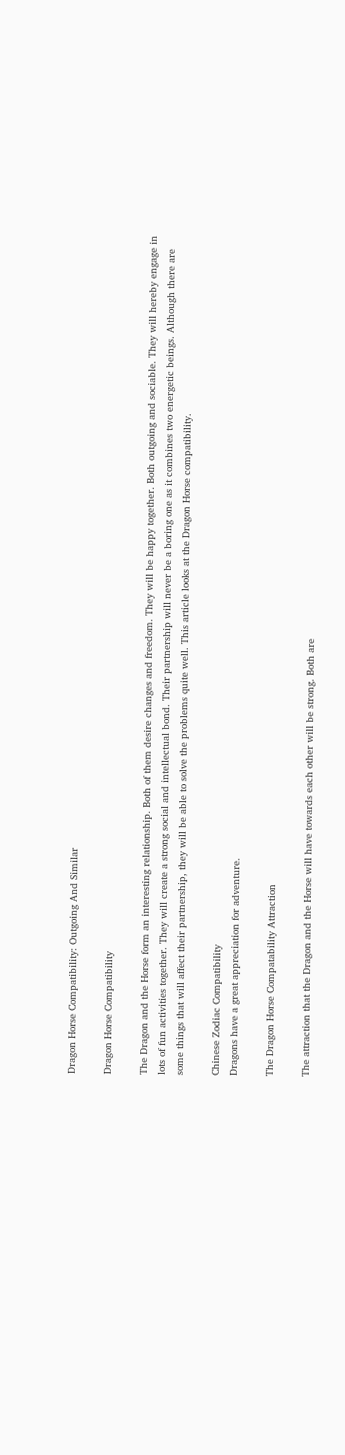Dragon Horse Compatibility: Outgoing And Similar

Dragon Horse Compatibility

The Dragon and the Horse form an interesting relationship. Both of them desire changes and freedom. They will be happy together. Both outgoing and sociable. They will hereby engage in lots of fun activities together. They will create a strong social and intellectual bond. Their partnership will never be a boring one as it combines two energetic beings. Although there are some things that will affect their partnership, they will be able to solve the problems quite well. This article looks at the Dragon Horse compatibility.

Chinese Zodiac Compatibility
Dragons have a great appreciation for adventure.

The Dragon Horse Compatability Attraction

The attraction that the Dragon and the Horse will have towards each other will be strong. Both are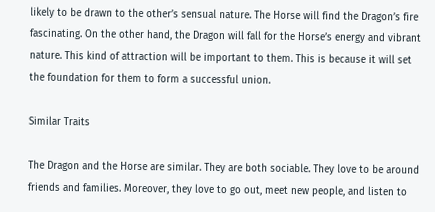likely to be drawn to the other’s sensual nature. The Horse will find the Dragon’s fire fascinating. On the other hand, the Dragon will fall for the Horse’s energy and vibrant nature. This kind of attraction will be important to them. This is because it will set the foundation for them to form a successful union.

Similar Traits

The Dragon and the Horse are similar. They are both sociable. They love to be around friends and families. Moreover, they love to go out, meet new people, and listen to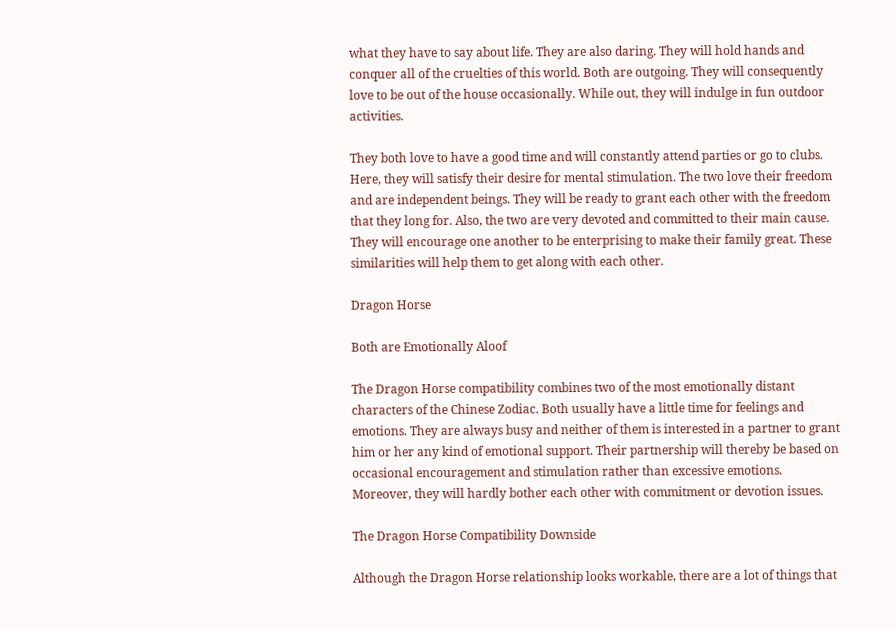what they have to say about life. They are also daring. They will hold hands and conquer all of the cruelties of this world. Both are outgoing. They will consequently love to be out of the house occasionally. While out, they will indulge in fun outdoor activities.

They both love to have a good time and will constantly attend parties or go to clubs. Here, they will satisfy their desire for mental stimulation. The two love their freedom and are independent beings. They will be ready to grant each other with the freedom that they long for. Also, the two are very devoted and committed to their main cause. They will encourage one another to be enterprising to make their family great. These similarities will help them to get along with each other.

Dragon Horse

Both are Emotionally Aloof

The Dragon Horse compatibility combines two of the most emotionally distant characters of the Chinese Zodiac. Both usually have a little time for feelings and emotions. They are always busy and neither of them is interested in a partner to grant him or her any kind of emotional support. Their partnership will thereby be based on occasional encouragement and stimulation rather than excessive emotions. Moreover, they will hardly bother each other with commitment or devotion issues.

The Dragon Horse Compatibility Downside

Although the Dragon Horse relationship looks workable, there are a lot of things that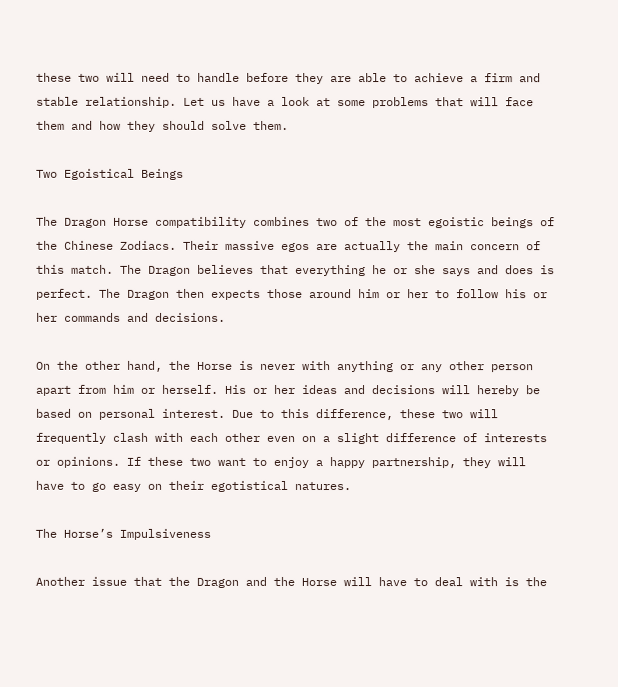these two will need to handle before they are able to achieve a firm and stable relationship. Let us have a look at some problems that will face them and how they should solve them.

Two Egoistical Beings

The Dragon Horse compatibility combines two of the most egoistic beings of the Chinese Zodiacs. Their massive egos are actually the main concern of this match. The Dragon believes that everything he or she says and does is perfect. The Dragon then expects those around him or her to follow his or her commands and decisions.

On the other hand, the Horse is never with anything or any other person apart from him or herself. His or her ideas and decisions will hereby be based on personal interest. Due to this difference, these two will frequently clash with each other even on a slight difference of interests or opinions. If these two want to enjoy a happy partnership, they will have to go easy on their egotistical natures.

The Horse’s Impulsiveness

Another issue that the Dragon and the Horse will have to deal with is the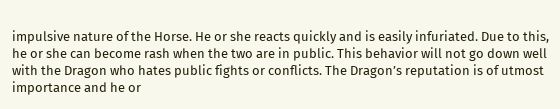impulsive nature of the Horse. He or she reacts quickly and is easily infuriated. Due to this, he or she can become rash when the two are in public. This behavior will not go down well with the Dragon who hates public fights or conflicts. The Dragon’s reputation is of utmost importance and he or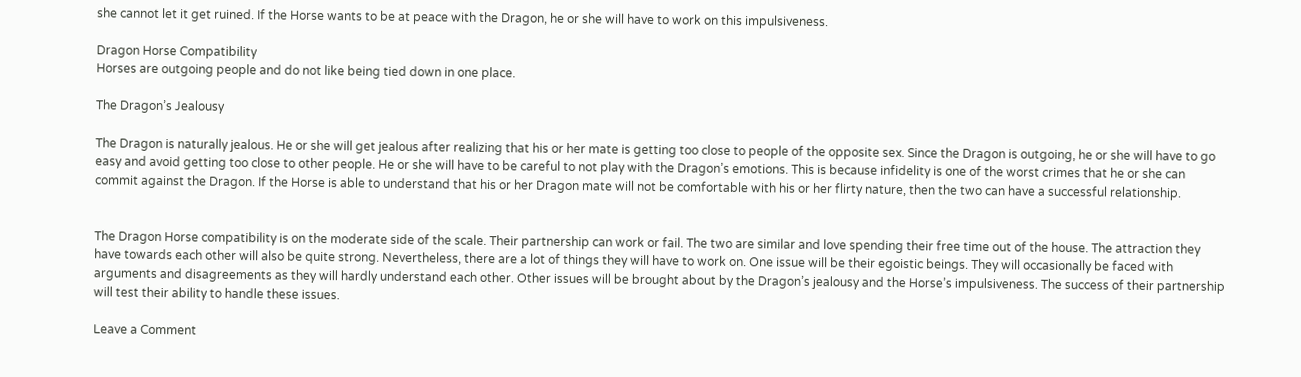she cannot let it get ruined. If the Horse wants to be at peace with the Dragon, he or she will have to work on this impulsiveness.

Dragon Horse Compatibility
Horses are outgoing people and do not like being tied down in one place.

The Dragon’s Jealousy

The Dragon is naturally jealous. He or she will get jealous after realizing that his or her mate is getting too close to people of the opposite sex. Since the Dragon is outgoing, he or she will have to go easy and avoid getting too close to other people. He or she will have to be careful to not play with the Dragon’s emotions. This is because infidelity is one of the worst crimes that he or she can commit against the Dragon. If the Horse is able to understand that his or her Dragon mate will not be comfortable with his or her flirty nature, then the two can have a successful relationship.


The Dragon Horse compatibility is on the moderate side of the scale. Their partnership can work or fail. The two are similar and love spending their free time out of the house. The attraction they have towards each other will also be quite strong. Nevertheless, there are a lot of things they will have to work on. One issue will be their egoistic beings. They will occasionally be faced with arguments and disagreements as they will hardly understand each other. Other issues will be brought about by the Dragon’s jealousy and the Horse’s impulsiveness. The success of their partnership will test their ability to handle these issues.

Leave a Comment